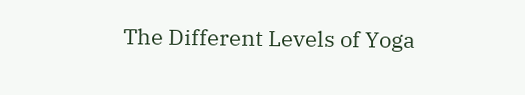The Different Levels of Yoga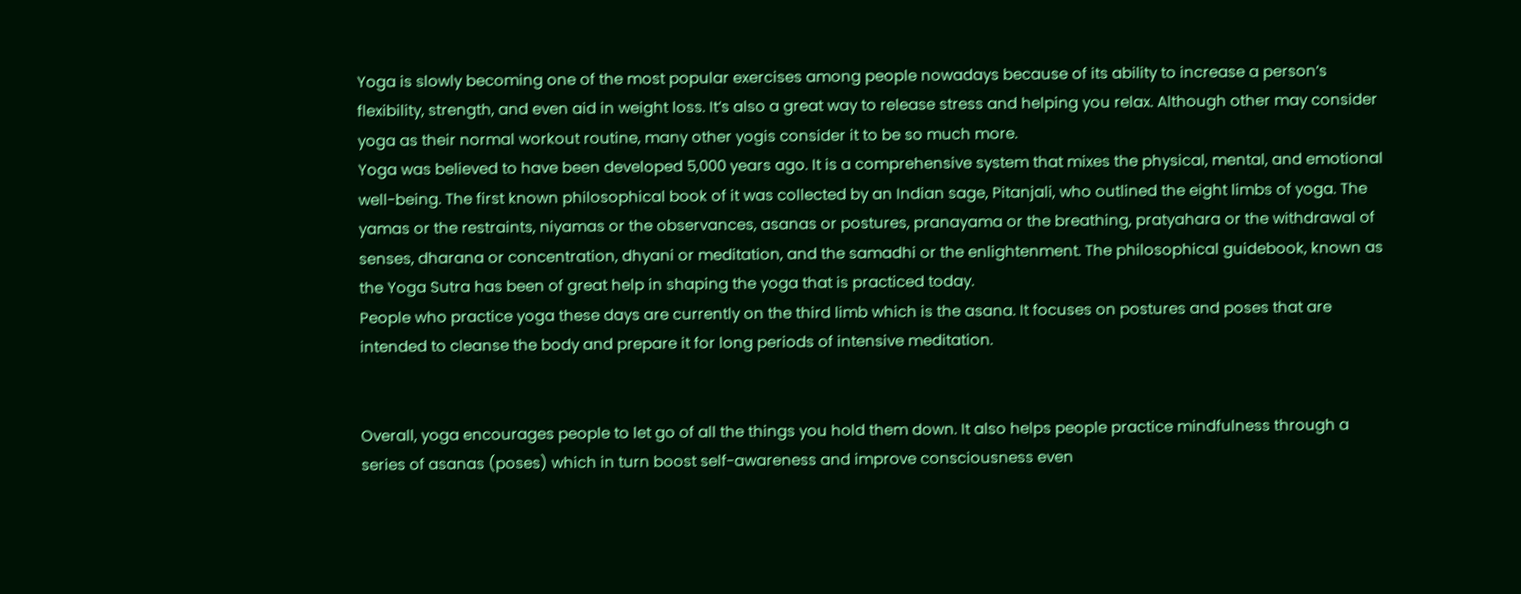Yoga is slowly becoming one of the most popular exercises among people nowadays because of its ability to increase a person’s flexibility, strength, and even aid in weight loss. It’s also a great way to release stress and helping you relax. Although other may consider yoga as their normal workout routine, many other yogis consider it to be so much more.
Yoga was believed to have been developed 5,000 years ago. It is a comprehensive system that mixes the physical, mental, and emotional well-being. The first known philosophical book of it was collected by an Indian sage, Pitanjali, who outlined the eight limbs of yoga. The yamas or the restraints, niyamas or the observances, asanas or postures, pranayama or the breathing, pratyahara or the withdrawal of senses, dharana or concentration, dhyani or meditation, and the samadhi or the enlightenment. The philosophical guidebook, known as the Yoga Sutra has been of great help in shaping the yoga that is practiced today.
People who practice yoga these days are currently on the third limb which is the asana. It focuses on postures and poses that are intended to cleanse the body and prepare it for long periods of intensive meditation.


Overall, yoga encourages people to let go of all the things you hold them down. It also helps people practice mindfulness through a series of asanas (poses) which in turn boost self-awareness and improve consciousness even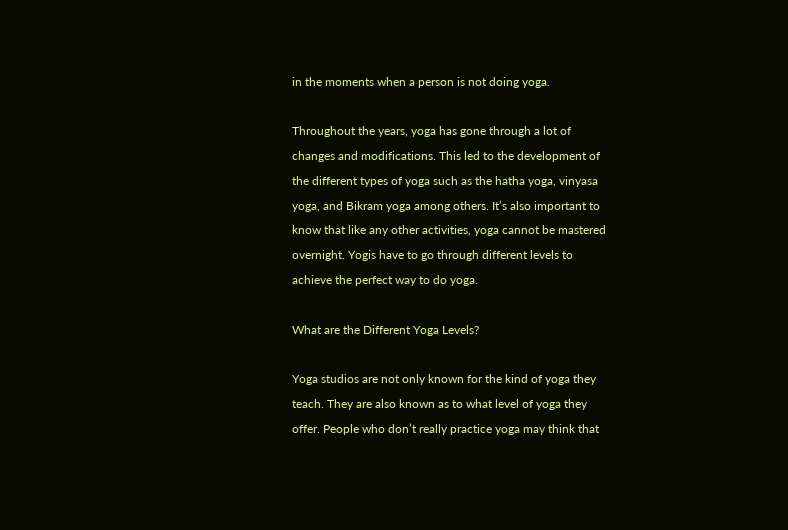in the moments when a person is not doing yoga.

Throughout the years, yoga has gone through a lot of changes and modifications. This led to the development of the different types of yoga such as the hatha yoga, vinyasa yoga, and Bikram yoga among others. It’s also important to know that like any other activities, yoga cannot be mastered overnight. Yogis have to go through different levels to achieve the perfect way to do yoga.

What are the Different Yoga Levels?

Yoga studios are not only known for the kind of yoga they teach. They are also known as to what level of yoga they offer. People who don’t really practice yoga may think that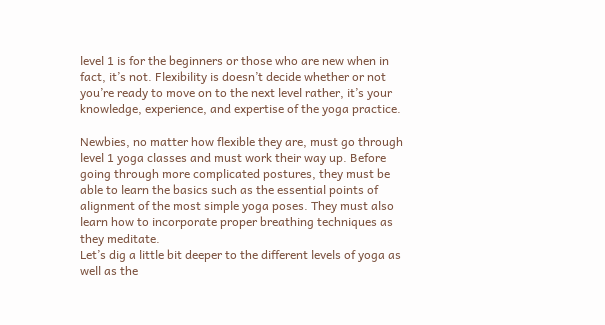level 1 is for the beginners or those who are new when in fact, it’s not. Flexibility is doesn’t decide whether or not you’re ready to move on to the next level rather, it’s your knowledge, experience, and expertise of the yoga practice.

Newbies, no matter how flexible they are, must go through level 1 yoga classes and must work their way up. Before going through more complicated postures, they must be able to learn the basics such as the essential points of alignment of the most simple yoga poses. They must also learn how to incorporate proper breathing techniques as they meditate.
Let’s dig a little bit deeper to the different levels of yoga as well as the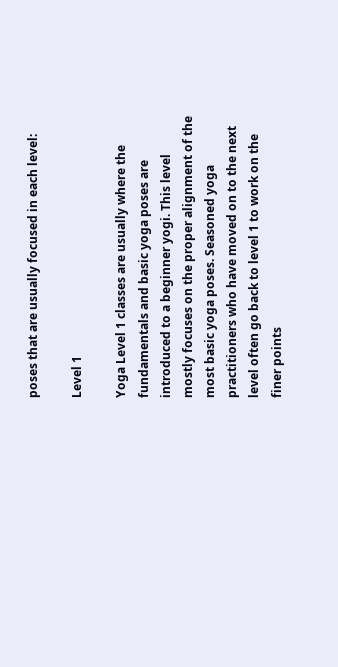poses that are usually focused in each level:

Level 1

Yoga Level 1 classes are usually where the fundamentals and basic yoga poses are introduced to a beginner yogi. This level mostly focuses on the proper alignment of the most basic yoga poses. Seasoned yoga practitioners who have moved on to the next level often go back to level 1 to work on the finer points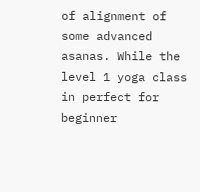of alignment of some advanced asanas. While the level 1 yoga class in perfect for beginner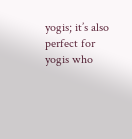yogis; it’s also perfect for yogis who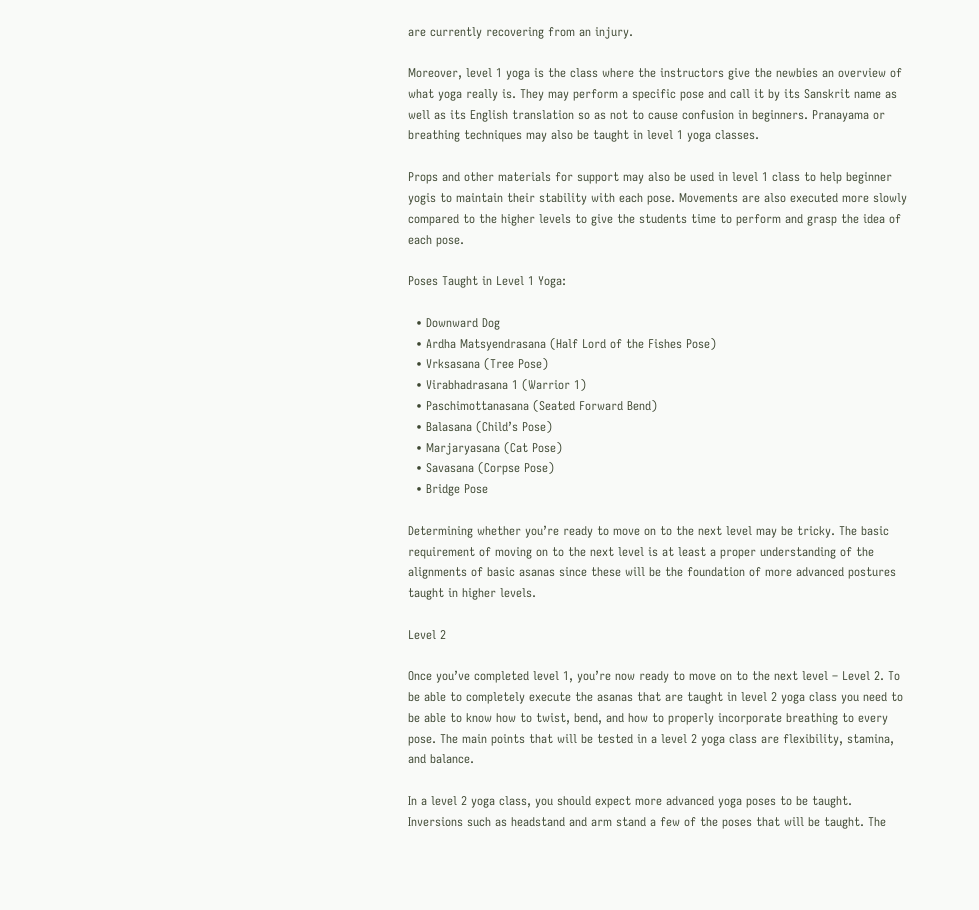are currently recovering from an injury.

Moreover, level 1 yoga is the class where the instructors give the newbies an overview of what yoga really is. They may perform a specific pose and call it by its Sanskrit name as well as its English translation so as not to cause confusion in beginners. Pranayama or breathing techniques may also be taught in level 1 yoga classes.

Props and other materials for support may also be used in level 1 class to help beginner yogis to maintain their stability with each pose. Movements are also executed more slowly compared to the higher levels to give the students time to perform and grasp the idea of each pose.

Poses Taught in Level 1 Yoga:

  • Downward Dog
  • Ardha Matsyendrasana (Half Lord of the Fishes Pose)
  • Vrksasana (Tree Pose)
  • Virabhadrasana 1 (Warrior 1)
  • Paschimottanasana (Seated Forward Bend)
  • Balasana (Child’s Pose)
  • Marjaryasana (Cat Pose)
  • Savasana (Corpse Pose)
  • Bridge Pose

Determining whether you’re ready to move on to the next level may be tricky. The basic requirement of moving on to the next level is at least a proper understanding of the alignments of basic asanas since these will be the foundation of more advanced postures taught in higher levels.

Level 2

Once you’ve completed level 1, you’re now ready to move on to the next level – Level 2. To be able to completely execute the asanas that are taught in level 2 yoga class you need to be able to know how to twist, bend, and how to properly incorporate breathing to every pose. The main points that will be tested in a level 2 yoga class are flexibility, stamina, and balance.

In a level 2 yoga class, you should expect more advanced yoga poses to be taught. Inversions such as headstand and arm stand a few of the poses that will be taught. The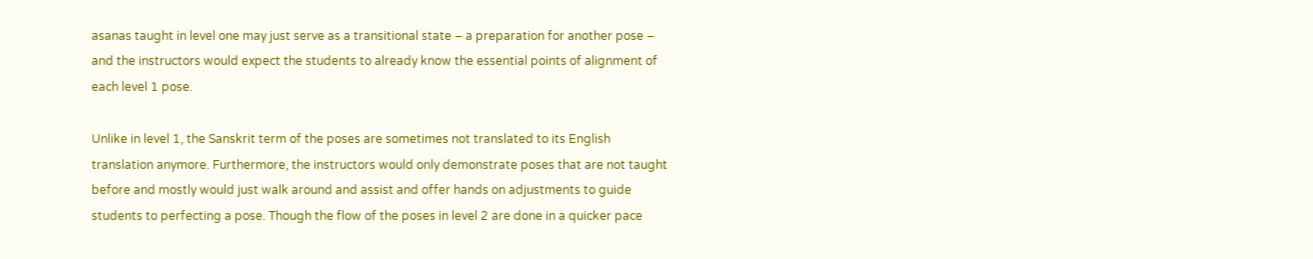asanas taught in level one may just serve as a transitional state – a preparation for another pose – and the instructors would expect the students to already know the essential points of alignment of each level 1 pose.

Unlike in level 1, the Sanskrit term of the poses are sometimes not translated to its English translation anymore. Furthermore, the instructors would only demonstrate poses that are not taught before and mostly would just walk around and assist and offer hands on adjustments to guide students to perfecting a pose. Though the flow of the poses in level 2 are done in a quicker pace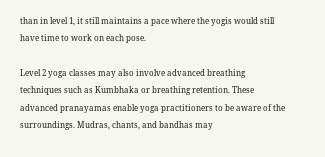than in level 1, it still maintains a pace where the yogis would still have time to work on each pose.

Level 2 yoga classes may also involve advanced breathing techniques such as Kumbhaka or breathing retention. These advanced pranayamas enable yoga practitioners to be aware of the surroundings. Mudras, chants, and bandhas may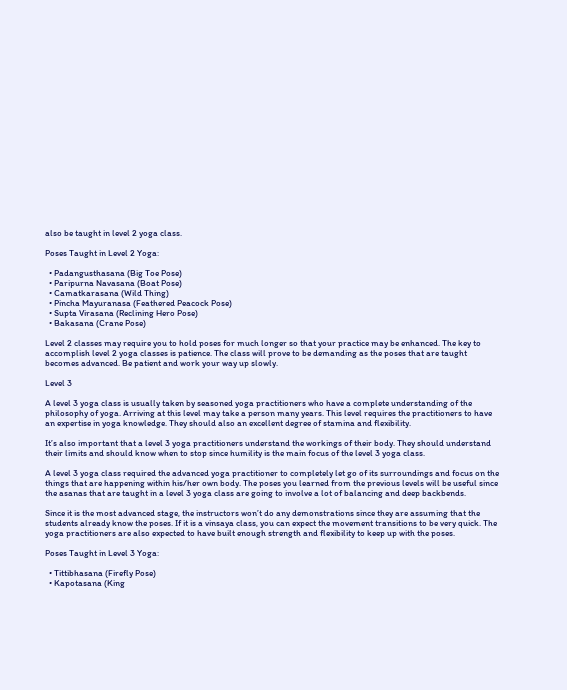also be taught in level 2 yoga class.

Poses Taught in Level 2 Yoga:

  • Padangusthasana (Big Toe Pose)
  • Paripurna Navasana (Boat Pose)
  • Camatkarasana (Wild Thing)
  • Pincha Mayuranasa (Feathered Peacock Pose)
  • Supta Virasana (Reclining Hero Pose)
  • Bakasana (Crane Pose)

Level 2 classes may require you to hold poses for much longer so that your practice may be enhanced. The key to accomplish level 2 yoga classes is patience. The class will prove to be demanding as the poses that are taught becomes advanced. Be patient and work your way up slowly.

Level 3

A level 3 yoga class is usually taken by seasoned yoga practitioners who have a complete understanding of the philosophy of yoga. Arriving at this level may take a person many years. This level requires the practitioners to have an expertise in yoga knowledge. They should also an excellent degree of stamina and flexibility.

It’s also important that a level 3 yoga practitioners understand the workings of their body. They should understand their limits and should know when to stop since humility is the main focus of the level 3 yoga class.

A level 3 yoga class required the advanced yoga practitioner to completely let go of its surroundings and focus on the things that are happening within his/her own body. The poses you learned from the previous levels will be useful since the asanas that are taught in a level 3 yoga class are going to involve a lot of balancing and deep backbends.

Since it is the most advanced stage, the instructors won’t do any demonstrations since they are assuming that the students already know the poses. If it is a vinsaya class, you can expect the movement transitions to be very quick. The yoga practitioners are also expected to have built enough strength and flexibility to keep up with the poses.

Poses Taught in Level 3 Yoga:

  • Tittibhasana (Firefly Pose)
  • Kapotasana (King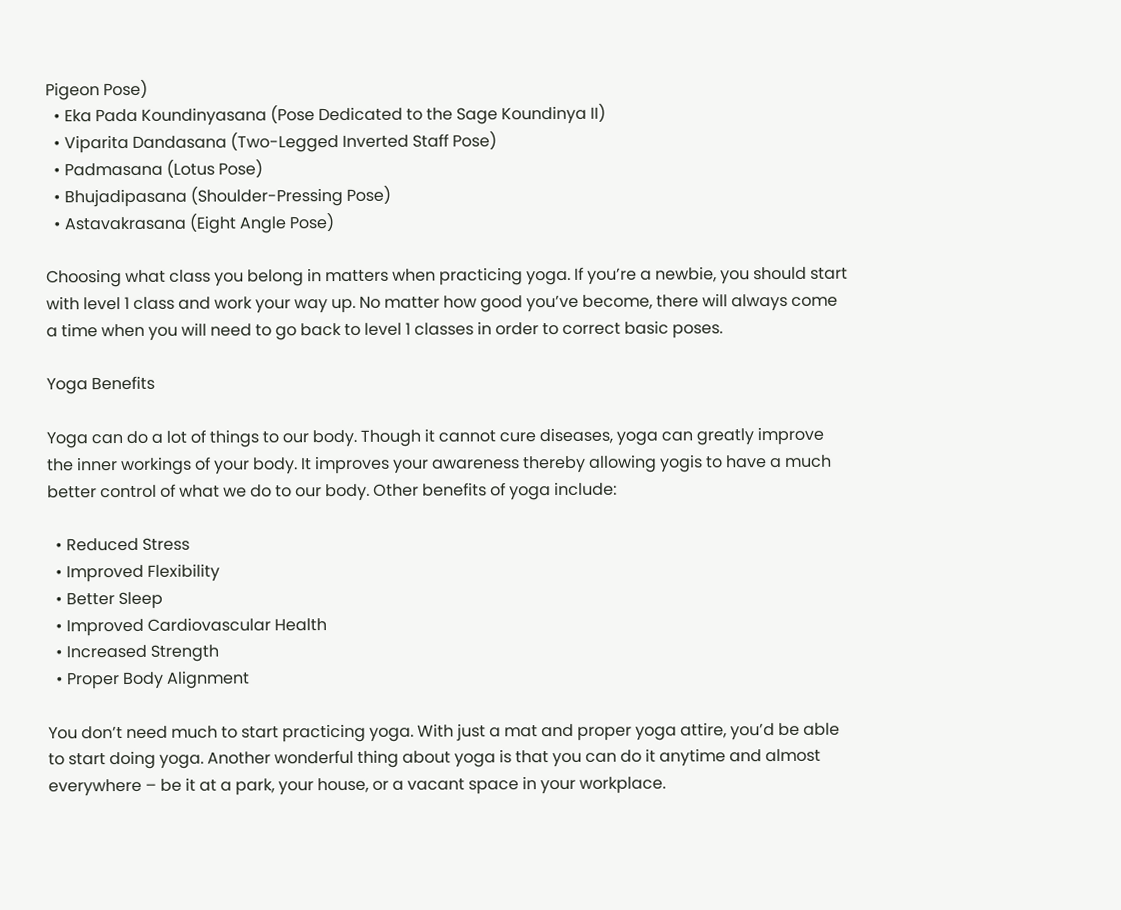Pigeon Pose)
  • Eka Pada Koundinyasana (Pose Dedicated to the Sage Koundinya II)
  • Viparita Dandasana (Two-Legged Inverted Staff Pose)
  • Padmasana (Lotus Pose)
  • Bhujadipasana (Shoulder-Pressing Pose)
  • Astavakrasana (Eight Angle Pose)

Choosing what class you belong in matters when practicing yoga. If you’re a newbie, you should start with level 1 class and work your way up. No matter how good you’ve become, there will always come a time when you will need to go back to level 1 classes in order to correct basic poses.

Yoga Benefits

Yoga can do a lot of things to our body. Though it cannot cure diseases, yoga can greatly improve the inner workings of your body. It improves your awareness thereby allowing yogis to have a much better control of what we do to our body. Other benefits of yoga include:

  • Reduced Stress
  • Improved Flexibility
  • Better Sleep
  • Improved Cardiovascular Health
  • Increased Strength
  • Proper Body Alignment

You don’t need much to start practicing yoga. With just a mat and proper yoga attire, you’d be able to start doing yoga. Another wonderful thing about yoga is that you can do it anytime and almost everywhere – be it at a park, your house, or a vacant space in your workplace.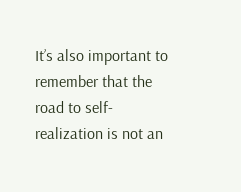It’s also important to remember that the road to self-realization is not an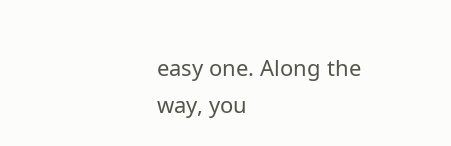easy one. Along the way, you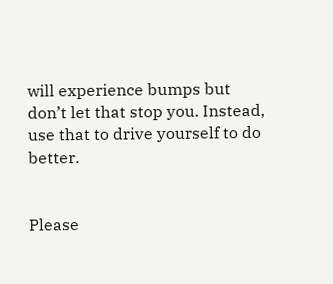will experience bumps but don’t let that stop you. Instead, use that to drive yourself to do better.


Please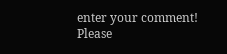enter your comment!
Please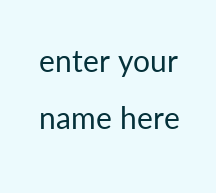enter your name here